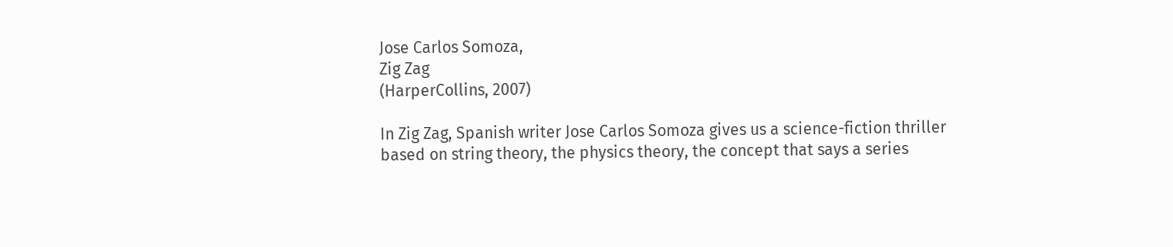Jose Carlos Somoza,
Zig Zag
(HarperCollins, 2007)

In Zig Zag, Spanish writer Jose Carlos Somoza gives us a science-fiction thriller based on string theory, the physics theory, the concept that says a series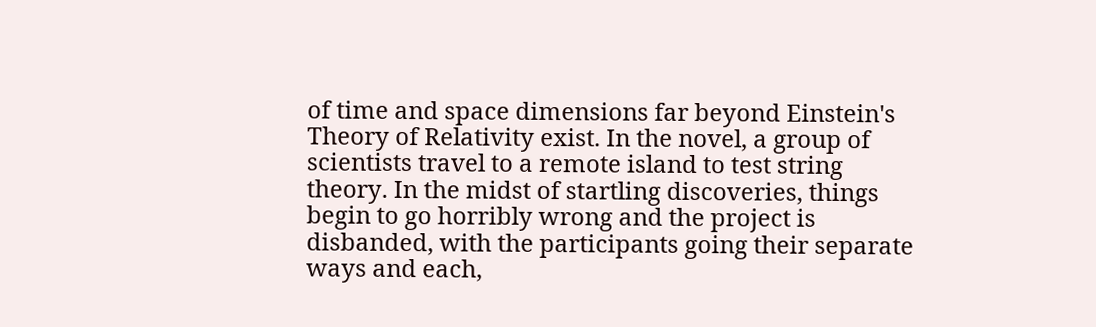of time and space dimensions far beyond Einstein's Theory of Relativity exist. In the novel, a group of scientists travel to a remote island to test string theory. In the midst of startling discoveries, things begin to go horribly wrong and the project is disbanded, with the participants going their separate ways and each,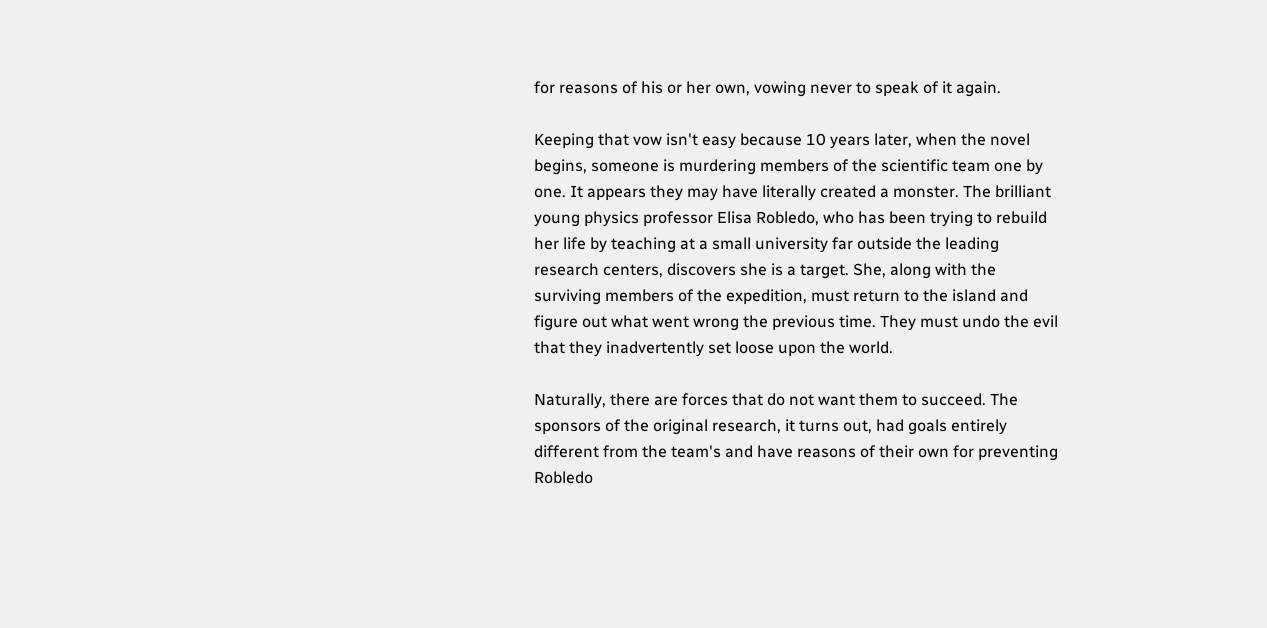for reasons of his or her own, vowing never to speak of it again.

Keeping that vow isn't easy because 10 years later, when the novel begins, someone is murdering members of the scientific team one by one. It appears they may have literally created a monster. The brilliant young physics professor Elisa Robledo, who has been trying to rebuild her life by teaching at a small university far outside the leading research centers, discovers she is a target. She, along with the surviving members of the expedition, must return to the island and figure out what went wrong the previous time. They must undo the evil that they inadvertently set loose upon the world.

Naturally, there are forces that do not want them to succeed. The sponsors of the original research, it turns out, had goals entirely different from the team's and have reasons of their own for preventing Robledo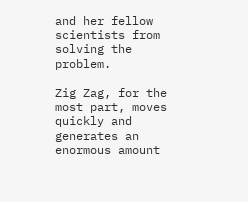and her fellow scientists from solving the problem.

Zig Zag, for the most part, moves quickly and generates an enormous amount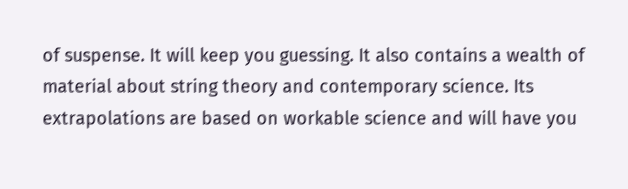of suspense. It will keep you guessing. It also contains a wealth of material about string theory and contemporary science. Its extrapolations are based on workable science and will have you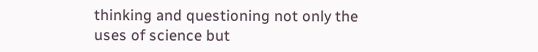thinking and questioning not only the uses of science but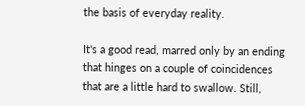the basis of everyday reality.

It's a good read, marred only by an ending that hinges on a couple of coincidences that are a little hard to swallow. Still,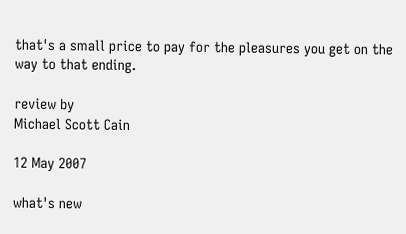that's a small price to pay for the pleasures you get on the way to that ending.

review by
Michael Scott Cain

12 May 2007

what's new